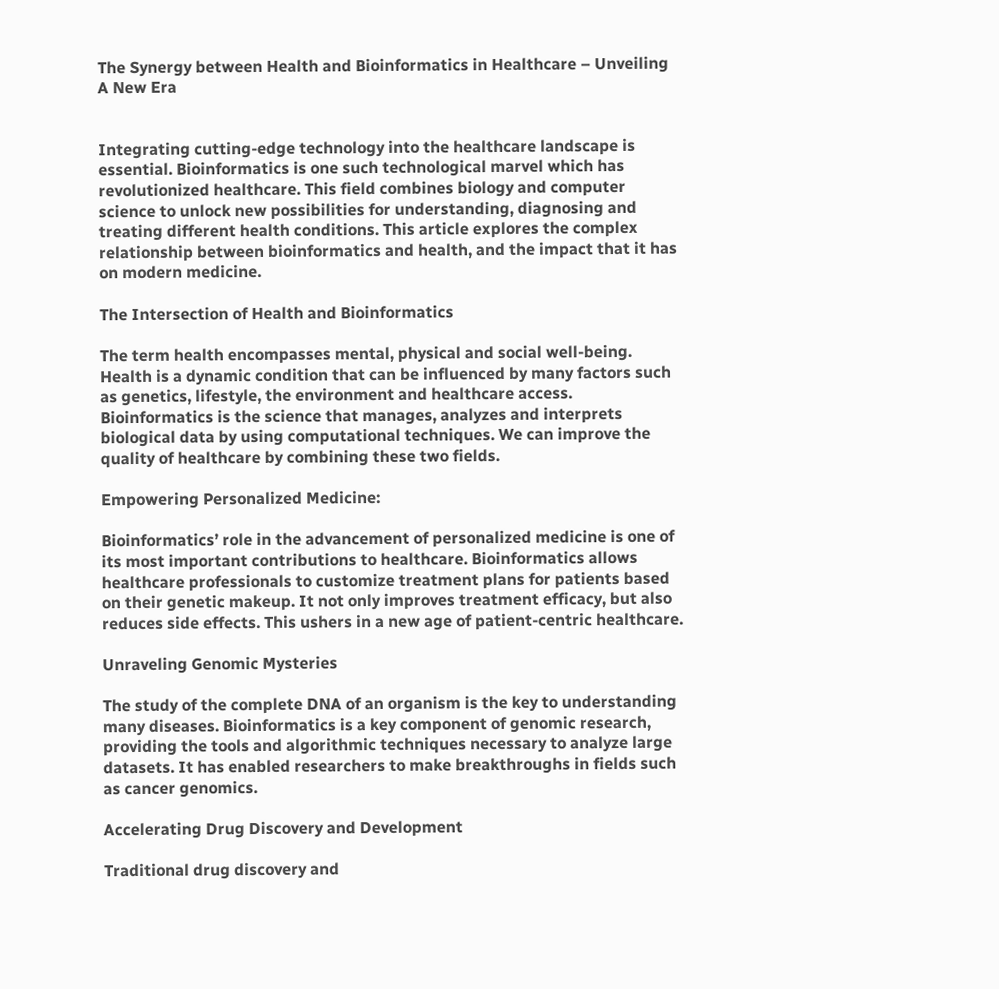The Synergy between Health and Bioinformatics in Healthcare – Unveiling A New Era


Integrating cutting-edge technology into the healthcare landscape is essential. Bioinformatics is one such technological marvel which has revolutionized healthcare. This field combines biology and computer science to unlock new possibilities for understanding, diagnosing and treating different health conditions. This article explores the complex relationship between bioinformatics and health, and the impact that it has on modern medicine.

The Intersection of Health and Bioinformatics

The term health encompasses mental, physical and social well-being. Health is a dynamic condition that can be influenced by many factors such as genetics, lifestyle, the environment and healthcare access. Bioinformatics is the science that manages, analyzes and interprets biological data by using computational techniques. We can improve the quality of healthcare by combining these two fields.

Empowering Personalized Medicine:

Bioinformatics’ role in the advancement of personalized medicine is one of its most important contributions to healthcare. Bioinformatics allows healthcare professionals to customize treatment plans for patients based on their genetic makeup. It not only improves treatment efficacy, but also reduces side effects. This ushers in a new age of patient-centric healthcare.

Unraveling Genomic Mysteries

The study of the complete DNA of an organism is the key to understanding many diseases. Bioinformatics is a key component of genomic research, providing the tools and algorithmic techniques necessary to analyze large datasets. It has enabled researchers to make breakthroughs in fields such as cancer genomics.

Accelerating Drug Discovery and Development

Traditional drug discovery and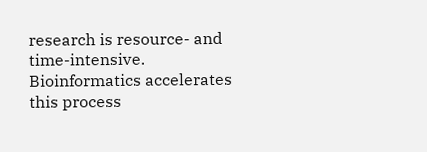research is resource- and time-intensive. Bioinformatics accelerates this process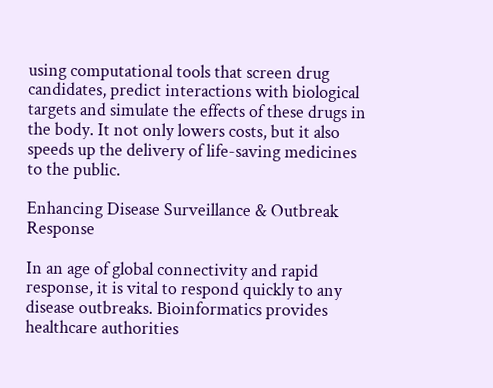using computational tools that screen drug candidates, predict interactions with biological targets and simulate the effects of these drugs in the body. It not only lowers costs, but it also speeds up the delivery of life-saving medicines to the public.

Enhancing Disease Surveillance & Outbreak Response

In an age of global connectivity and rapid response, it is vital to respond quickly to any disease outbreaks. Bioinformatics provides healthcare authorities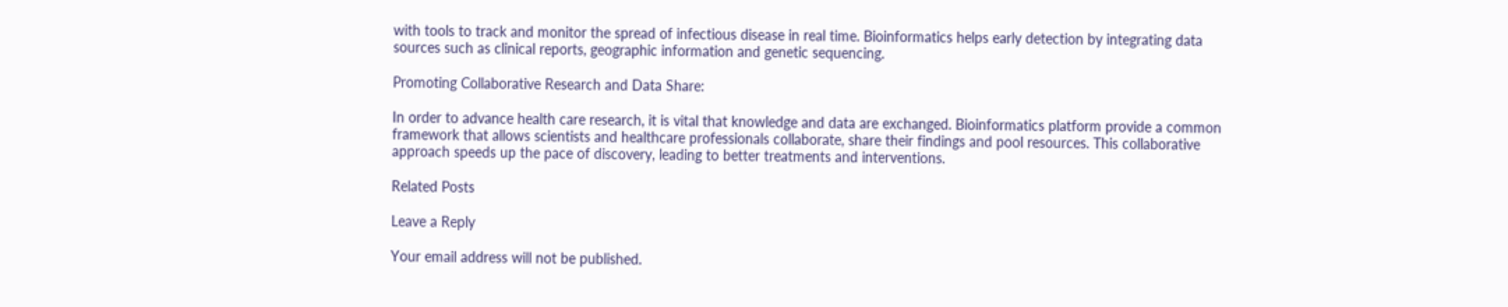with tools to track and monitor the spread of infectious disease in real time. Bioinformatics helps early detection by integrating data sources such as clinical reports, geographic information and genetic sequencing.

Promoting Collaborative Research and Data Share:

In order to advance health care research, it is vital that knowledge and data are exchanged. Bioinformatics platform provide a common framework that allows scientists and healthcare professionals collaborate, share their findings and pool resources. This collaborative approach speeds up the pace of discovery, leading to better treatments and interventions.

Related Posts

Leave a Reply

Your email address will not be published.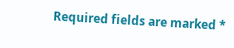Required fields are marked *